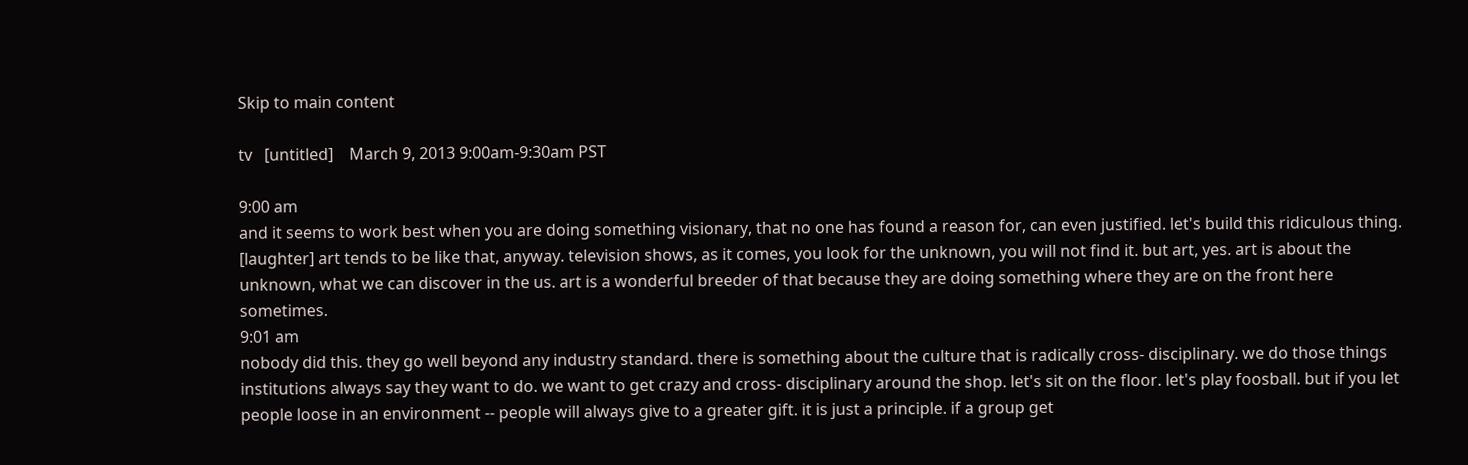Skip to main content

tv   [untitled]    March 9, 2013 9:00am-9:30am PST

9:00 am
and it seems to work best when you are doing something visionary, that no one has found a reason for, can even justified. let's build this ridiculous thing. [laughter] art tends to be like that, anyway. television shows, as it comes, you look for the unknown, you will not find it. but art, yes. art is about the unknown, what we can discover in the us. art is a wonderful breeder of that because they are doing something where they are on the front here sometimes.
9:01 am
nobody did this. they go well beyond any industry standard. there is something about the culture that is radically cross- disciplinary. we do those things institutions always say they want to do. we want to get crazy and cross- disciplinary around the shop. let's sit on the floor. let's play foosball. but if you let people loose in an environment -- people will always give to a greater gift. it is just a principle. if a group get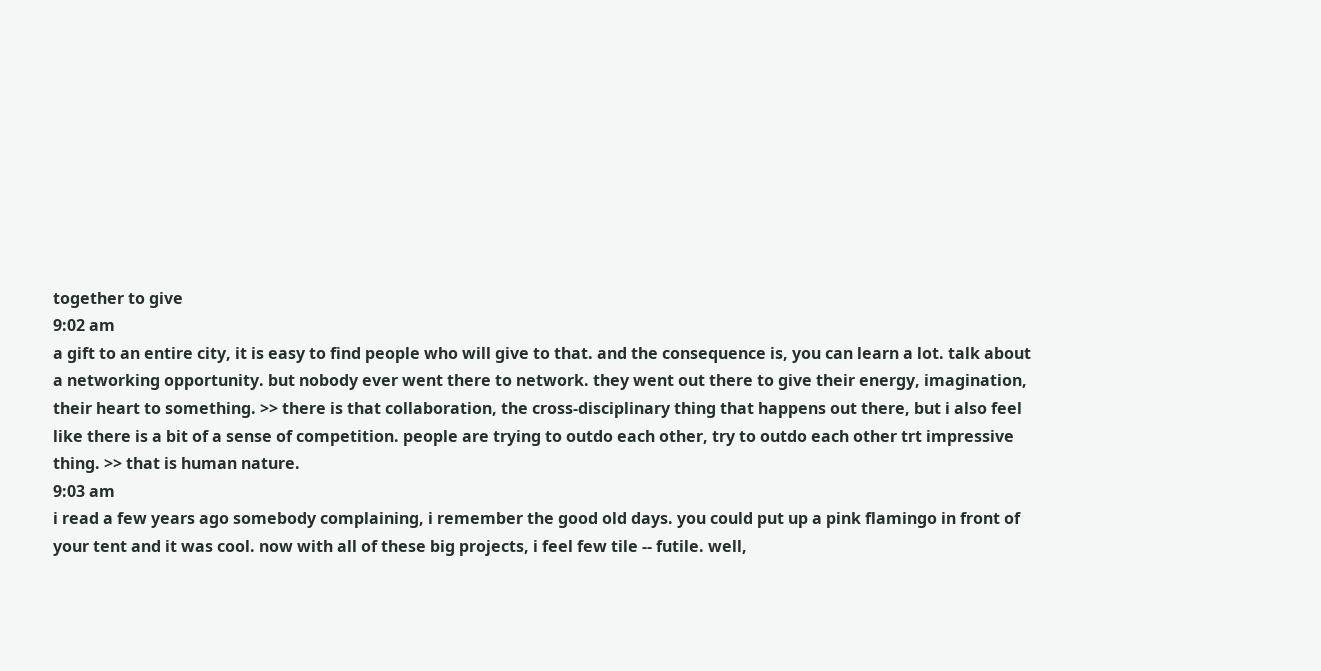together to give
9:02 am
a gift to an entire city, it is easy to find people who will give to that. and the consequence is, you can learn a lot. talk about a networking opportunity. but nobody ever went there to network. they went out there to give their energy, imagination, their heart to something. >> there is that collaboration, the cross-disciplinary thing that happens out there, but i also feel like there is a bit of a sense of competition. people are trying to outdo each other, try to outdo each other trt impressive thing. >> that is human nature.
9:03 am
i read a few years ago somebody complaining, i remember the good old days. you could put up a pink flamingo in front of your tent and it was cool. now with all of these big projects, i feel few tile -- futile. well,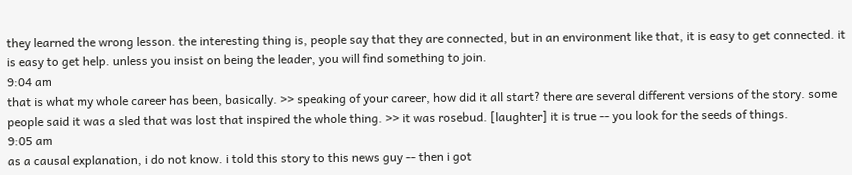they learned the wrong lesson. the interesting thing is, people say that they are connected, but in an environment like that, it is easy to get connected. it is easy to get help. unless you insist on being the leader, you will find something to join.
9:04 am
that is what my whole career has been, basically. >> speaking of your career, how did it all start? there are several different versions of the story. some people said it was a sled that was lost that inspired the whole thing. >> it was rosebud. [laughter] it is true -- you look for the seeds of things.
9:05 am
as a causal explanation, i do not know. i told this story to this news guy -- then i got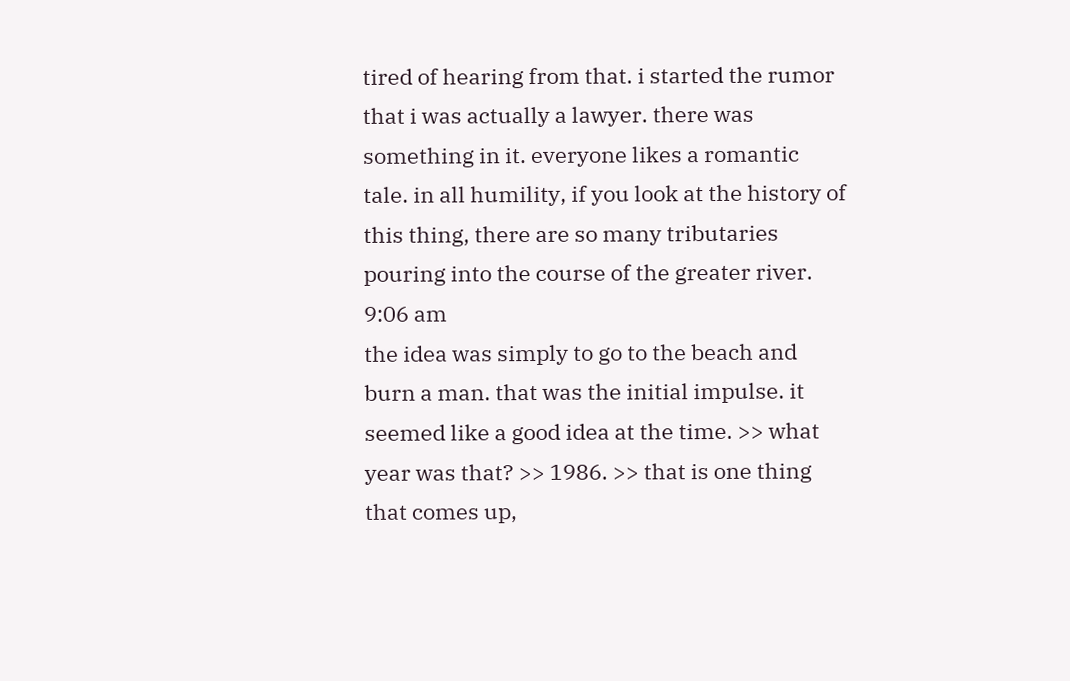tired of hearing from that. i started the rumor that i was actually a lawyer. there was something in it. everyone likes a romantic tale. in all humility, if you look at the history of this thing, there are so many tributaries pouring into the course of the greater river.
9:06 am
the idea was simply to go to the beach and burn a man. that was the initial impulse. it seemed like a good idea at the time. >> what year was that? >> 1986. >> that is one thing that comes up,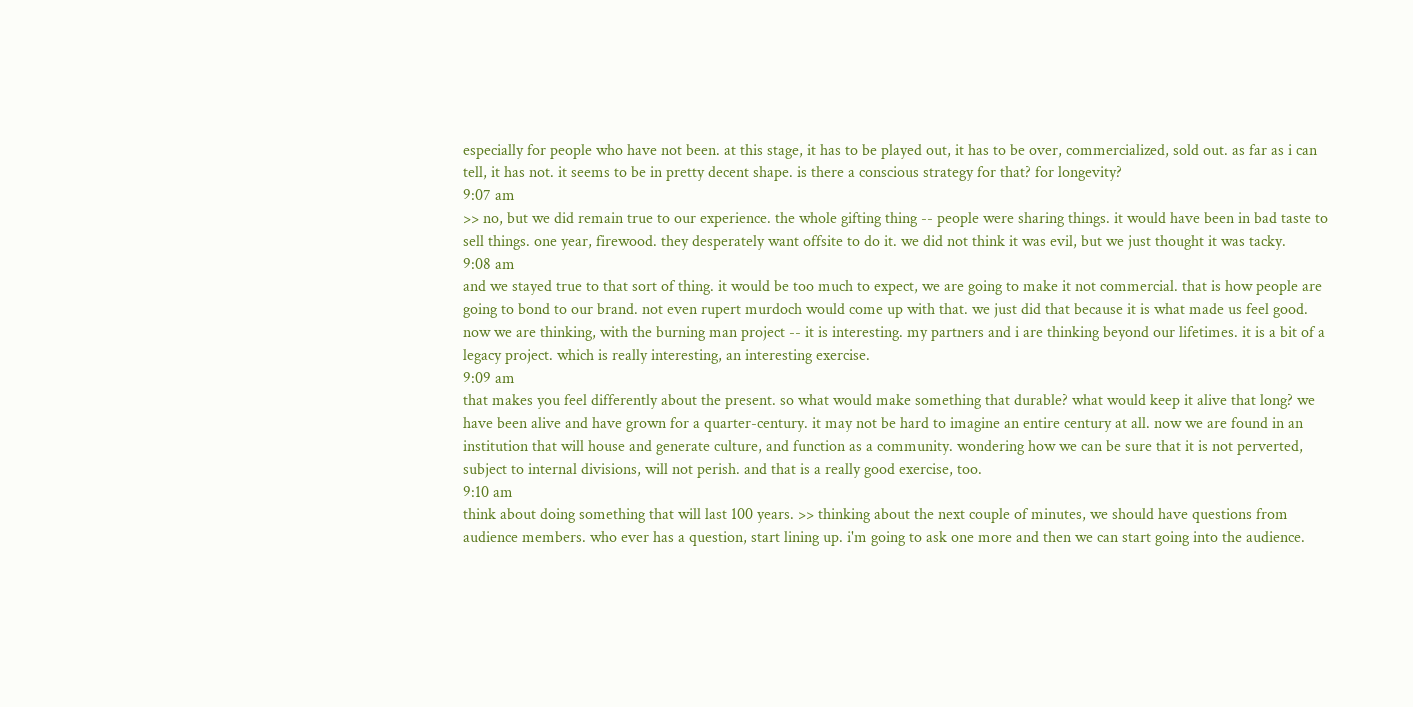especially for people who have not been. at this stage, it has to be played out, it has to be over, commercialized, sold out. as far as i can tell, it has not. it seems to be in pretty decent shape. is there a conscious strategy for that? for longevity?
9:07 am
>> no, but we did remain true to our experience. the whole gifting thing -- people were sharing things. it would have been in bad taste to sell things. one year, firewood. they desperately want offsite to do it. we did not think it was evil, but we just thought it was tacky.
9:08 am
and we stayed true to that sort of thing. it would be too much to expect, we are going to make it not commercial. that is how people are going to bond to our brand. not even rupert murdoch would come up with that. we just did that because it is what made us feel good. now we are thinking, with the burning man project -- it is interesting. my partners and i are thinking beyond our lifetimes. it is a bit of a legacy project. which is really interesting, an interesting exercise.
9:09 am
that makes you feel differently about the present. so what would make something that durable? what would keep it alive that long? we have been alive and have grown for a quarter-century. it may not be hard to imagine an entire century at all. now we are found in an institution that will house and generate culture, and function as a community. wondering how we can be sure that it is not perverted, subject to internal divisions, will not perish. and that is a really good exercise, too.
9:10 am
think about doing something that will last 100 years. >> thinking about the next couple of minutes, we should have questions from audience members. who ever has a question, start lining up. i'm going to ask one more and then we can start going into the audience.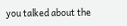you talked about the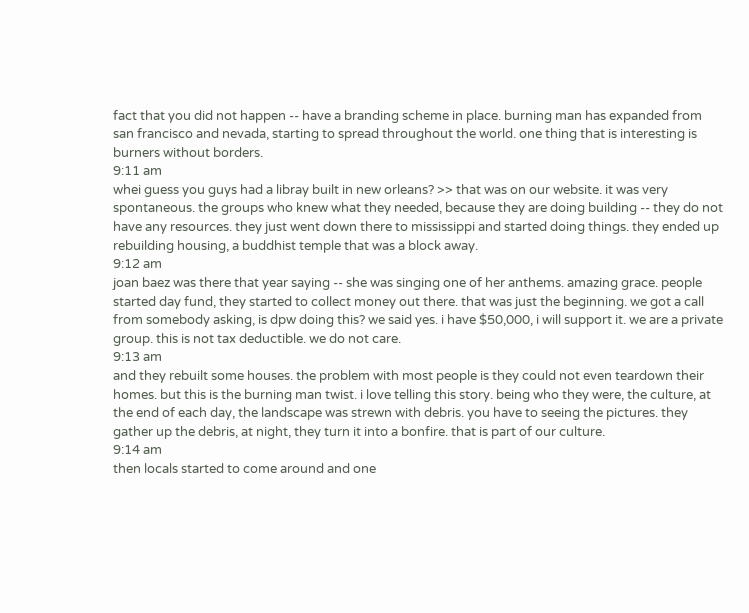fact that you did not happen -- have a branding scheme in place. burning man has expanded from san francisco and nevada, starting to spread throughout the world. one thing that is interesting is burners without borders.
9:11 am
whei guess you guys had a libray built in new orleans? >> that was on our website. it was very spontaneous. the groups who knew what they needed, because they are doing building -- they do not have any resources. they just went down there to mississippi and started doing things. they ended up rebuilding housing, a buddhist temple that was a block away.
9:12 am
joan baez was there that year saying -- she was singing one of her anthems. amazing grace. people started day fund, they started to collect money out there. that was just the beginning. we got a call from somebody asking, is dpw doing this? we said yes. i have $50,000, i will support it. we are a private group. this is not tax deductible. we do not care.
9:13 am
and they rebuilt some houses. the problem with most people is they could not even teardown their homes. but this is the burning man twist. i love telling this story. being who they were, the culture, at the end of each day, the landscape was strewn with debris. you have to seeing the pictures. they gather up the debris, at night, they turn it into a bonfire. that is part of our culture.
9:14 am
then locals started to come around and one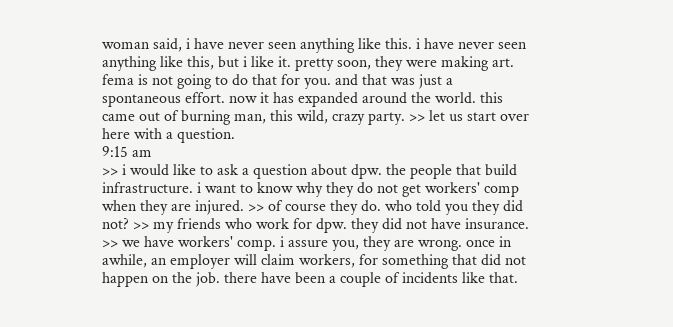woman said, i have never seen anything like this. i have never seen anything like this, but i like it. pretty soon, they were making art. fema is not going to do that for you. and that was just a spontaneous effort. now it has expanded around the world. this came out of burning man, this wild, crazy party. >> let us start over here with a question.
9:15 am
>> i would like to ask a question about dpw. the people that build infrastructure. i want to know why they do not get workers' comp when they are injured. >> of course they do. who told you they did not? >> my friends who work for dpw. they did not have insurance. >> we have workers' comp. i assure you, they are wrong. once in awhile, an employer will claim workers, for something that did not happen on the job. there have been a couple of incidents like that.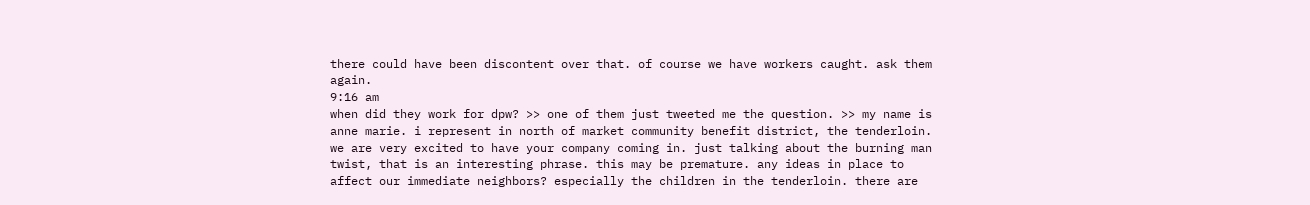there could have been discontent over that. of course we have workers caught. ask them again.
9:16 am
when did they work for dpw? >> one of them just tweeted me the question. >> my name is anne marie. i represent in north of market community benefit district, the tenderloin. we are very excited to have your company coming in. just talking about the burning man twist, that is an interesting phrase. this may be premature. any ideas in place to affect our immediate neighbors? especially the children in the tenderloin. there are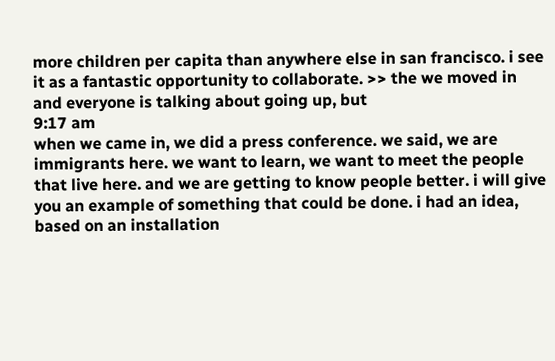more children per capita than anywhere else in san francisco. i see it as a fantastic opportunity to collaborate. >> the we moved in and everyone is talking about going up, but
9:17 am
when we came in, we did a press conference. we said, we are immigrants here. we want to learn, we want to meet the people that live here. and we are getting to know people better. i will give you an example of something that could be done. i had an idea, based on an installation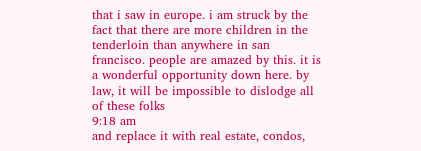that i saw in europe. i am struck by the fact that there are more children in the tenderloin than anywhere in san francisco. people are amazed by this. it is a wonderful opportunity down here. by law, it will be impossible to dislodge all of these folks
9:18 am
and replace it with real estate, condos,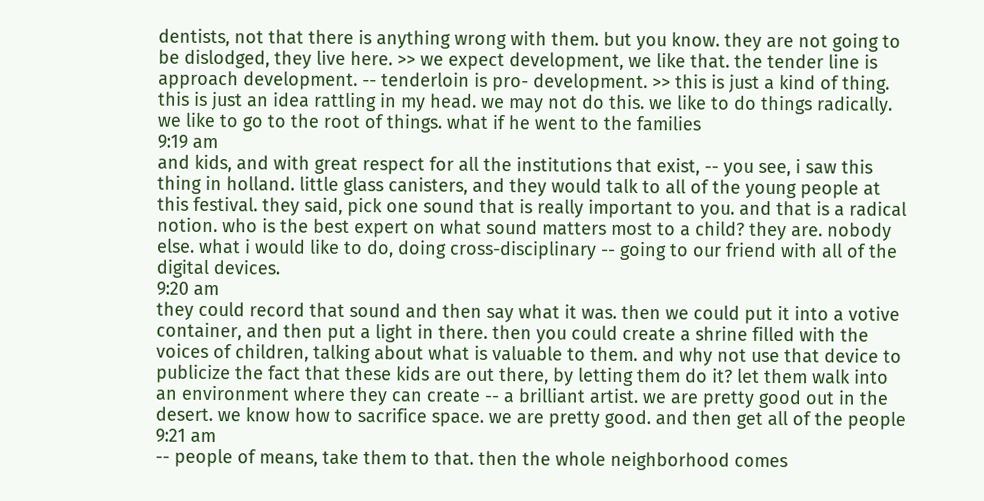dentists, not that there is anything wrong with them. but you know. they are not going to be dislodged, they live here. >> we expect development, we like that. the tender line is approach development. -- tenderloin is pro- development. >> this is just a kind of thing. this is just an idea rattling in my head. we may not do this. we like to do things radically. we like to go to the root of things. what if he went to the families
9:19 am
and kids, and with great respect for all the institutions that exist, -- you see, i saw this thing in holland. little glass canisters, and they would talk to all of the young people at this festival. they said, pick one sound that is really important to you. and that is a radical notion. who is the best expert on what sound matters most to a child? they are. nobody else. what i would like to do, doing cross-disciplinary -- going to our friend with all of the digital devices.
9:20 am
they could record that sound and then say what it was. then we could put it into a votive container, and then put a light in there. then you could create a shrine filled with the voices of children, talking about what is valuable to them. and why not use that device to publicize the fact that these kids are out there, by letting them do it? let them walk into an environment where they can create -- a brilliant artist. we are pretty good out in the desert. we know how to sacrifice space. we are pretty good. and then get all of the people
9:21 am
-- people of means, take them to that. then the whole neighborhood comes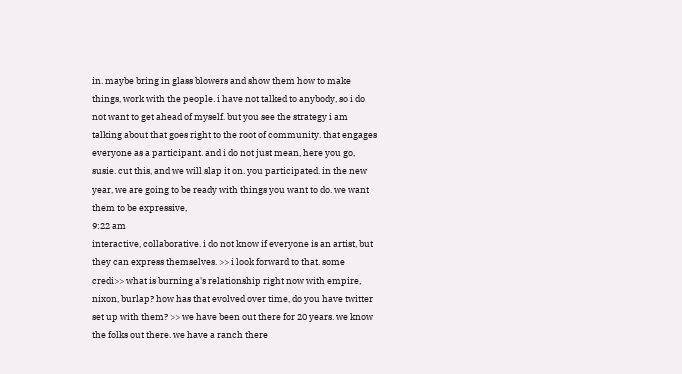in. maybe bring in glass blowers and show them how to make things, work with the people. i have not talked to anybody, so i do not want to get ahead of myself. but you see the strategy i am talking about that goes right to the root of community. that engages everyone as a participant. and i do not just mean, here you go, susie. cut this, and we will slap it on. you participated. in the new year, we are going to be ready with things you want to do. we want them to be expressive,
9:22 am
interactive, collaborative. i do not know if everyone is an artist, but they can express themselves. >> i look forward to that. some credi>> what is burning a's relationship right now with empire, nixon, burlap? how has that evolved over time, do you have twitter set up with them? >> we have been out there for 20 years. we know the folks out there. we have a ranch there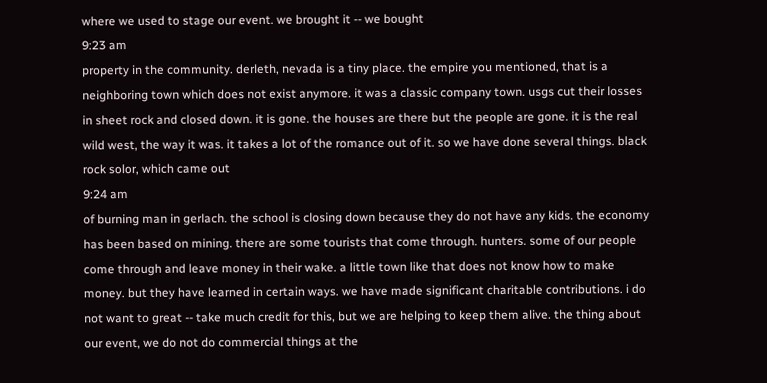where we used to stage our event. we brought it -- we bought
9:23 am
property in the community. derleth, nevada is a tiny place. the empire you mentioned, that is a neighboring town which does not exist anymore. it was a classic company town. usgs cut their losses in sheet rock and closed down. it is gone. the houses are there but the people are gone. it is the real wild west, the way it was. it takes a lot of the romance out of it. so we have done several things. black rock solor, which came out
9:24 am
of burning man in gerlach. the school is closing down because they do not have any kids. the economy has been based on mining. there are some tourists that come through. hunters. some of our people come through and leave money in their wake. a little town like that does not know how to make money. but they have learned in certain ways. we have made significant charitable contributions. i do not want to great -- take much credit for this, but we are helping to keep them alive. the thing about our event, we do not do commercial things at the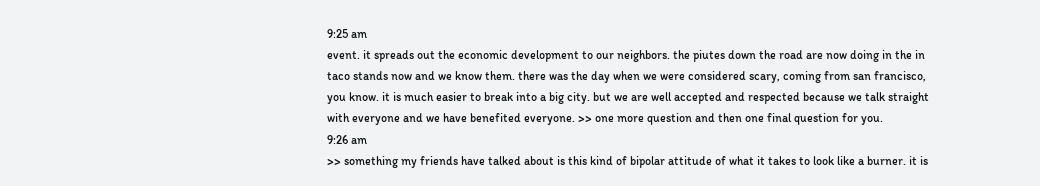9:25 am
event. it spreads out the economic development to our neighbors. the piutes down the road are now doing in the in taco stands now and we know them. there was the day when we were considered scary, coming from san francisco, you know. it is much easier to break into a big city. but we are well accepted and respected because we talk straight with everyone and we have benefited everyone. >> one more question and then one final question for you.
9:26 am
>> something my friends have talked about is this kind of bipolar attitude of what it takes to look like a burner. it is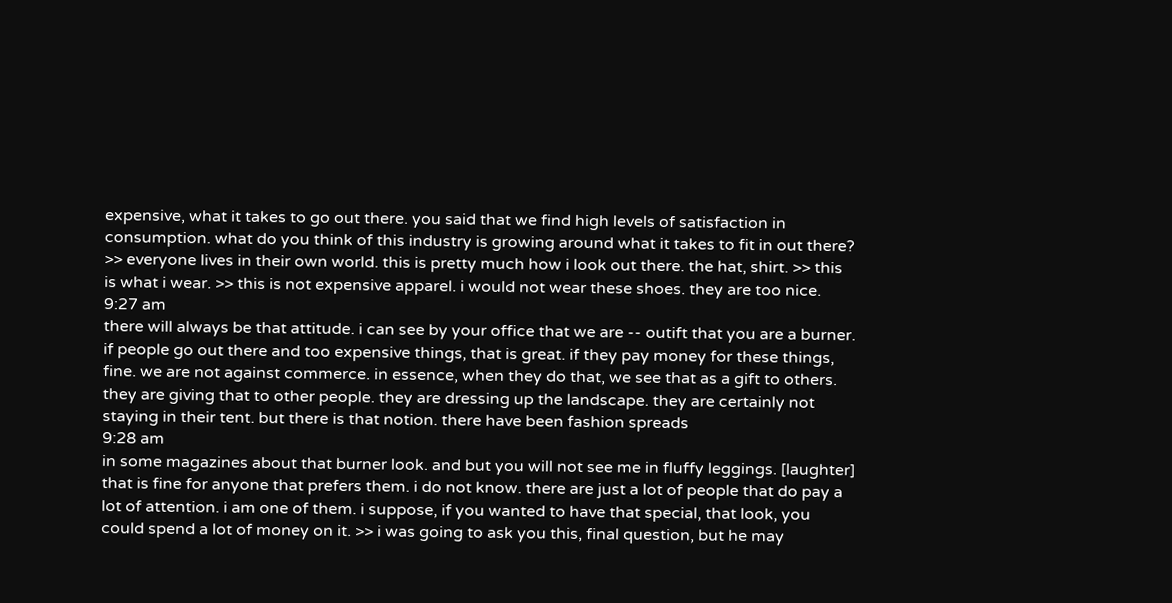expensive, what it takes to go out there. you said that we find high levels of satisfaction in consumption. what do you think of this industry is growing around what it takes to fit in out there? >> everyone lives in their own world. this is pretty much how i look out there. the hat, shirt. >> this is what i wear. >> this is not expensive apparel. i would not wear these shoes. they are too nice.
9:27 am
there will always be that attitude. i can see by your office that we are -- outift that you are a burner. if people go out there and too expensive things, that is great. if they pay money for these things, fine. we are not against commerce. in essence, when they do that, we see that as a gift to others. they are giving that to other people. they are dressing up the landscape. they are certainly not staying in their tent. but there is that notion. there have been fashion spreads
9:28 am
in some magazines about that burner look. and but you will not see me in fluffy leggings. [laughter] that is fine for anyone that prefers them. i do not know. there are just a lot of people that do pay a lot of attention. i am one of them. i suppose, if you wanted to have that special, that look, you could spend a lot of money on it. >> i was going to ask you this, final question, but he may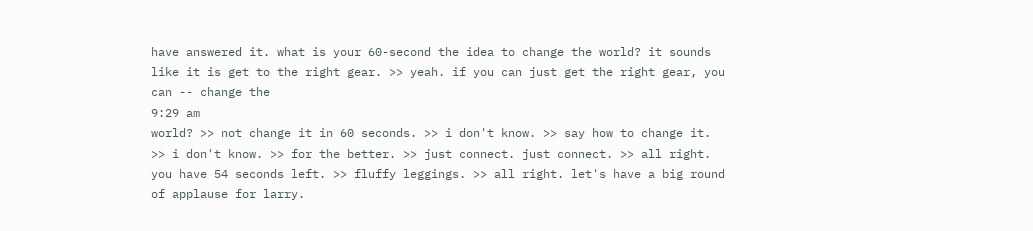have answered it. what is your 60-second the idea to change the world? it sounds like it is get to the right gear. >> yeah. if you can just get the right gear, you can -- change the
9:29 am
world? >> not change it in 60 seconds. >> i don't know. >> say how to change it. >> i don't know. >> for the better. >> just connect. just connect. >> all right. you have 54 seconds left. >> fluffy leggings. >> all right. let's have a big round of applause for larry.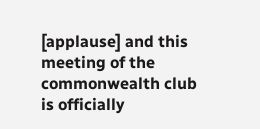[applause] and this meeting of the commonwealth club is officially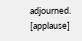adjourned. [applause]